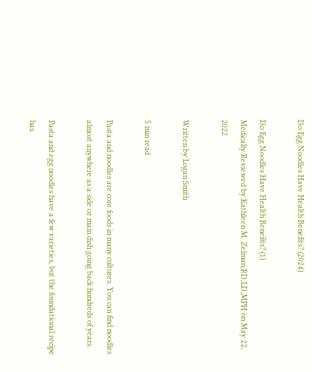Do Egg Noodles Have Health Benefits? (2024)

Do Egg Noodles Have Health Benefits? (1)
Medically Reviewed by Kathleen M. Zelman,RD,LD,MPH on May 22, 2022

Written by Logan Smith

5 min read

Pasta and noodles are core foods in many cultures. You can find noodles almost anywhere as a side or main dish going back hundreds of years.

Pasta and egg noodles have a few varieties, but the foundational recipe has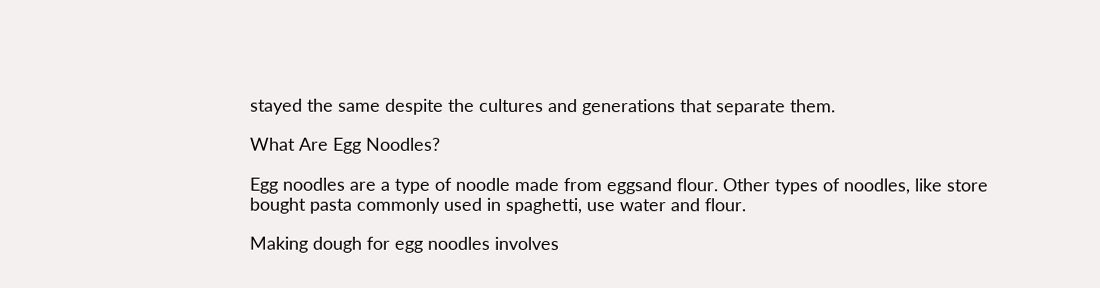stayed the same despite the cultures and generations that separate them.

What Are Egg Noodles?

Egg noodles are a type of noodle made from eggsand flour. Other types of noodles, like store bought pasta commonly used in spaghetti, use water and flour.

Making dough for egg noodles involves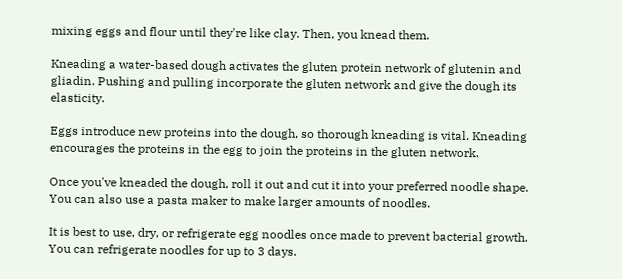mixing eggs and flour until they're like clay. Then, you knead them.

Kneading a water-based dough activates the gluten protein network of glutenin and gliadin. Pushing and pulling incorporate the gluten network and give the dough its elasticity.

Eggs introduce new proteins into the dough, so thorough kneading is vital. Kneading encourages the proteins in the egg to join the proteins in the gluten network.

Once you've kneaded the dough, roll it out and cut it into your preferred noodle shape. You can also use a pasta maker to make larger amounts of noodles.

It is best to use, dry, or refrigerate egg noodles once made to prevent bacterial growth. You can refrigerate noodles for up to 3 days.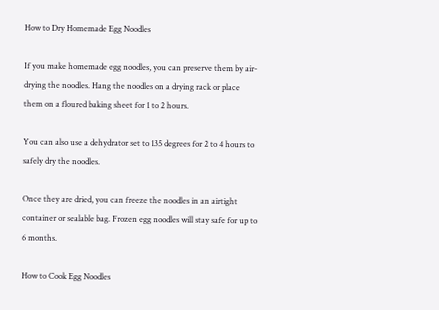How to Dry Homemade Egg Noodles

If you make homemade egg noodles, you can preserve them by air-drying the noodles. Hang the noodles on a drying rack or place them on a floured baking sheet for 1 to 2 hours.

You can also use a dehydrator set to 135 degrees for 2 to 4 hours to safely dry the noodles.

Once they are dried, you can freeze the noodles in an airtight container or sealable bag. Frozen egg noodles will stay safe for up to 6 months.

How to Cook Egg Noodles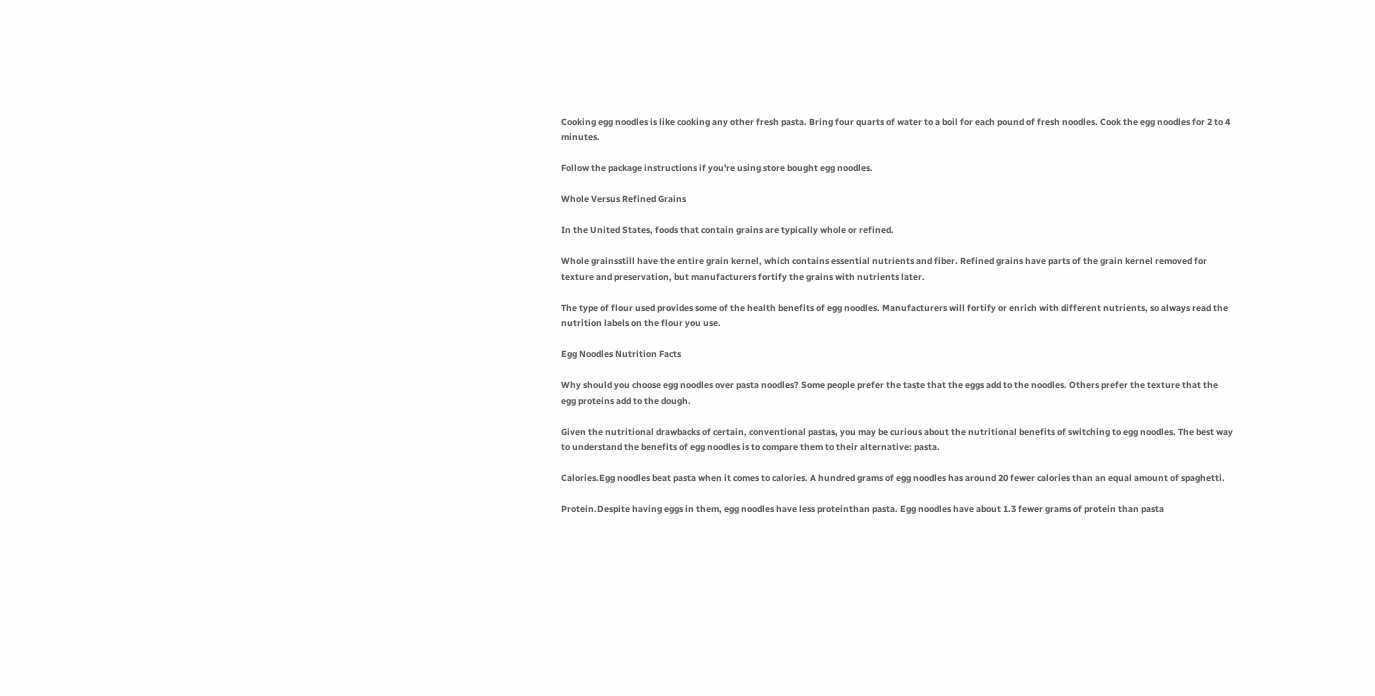Cooking egg noodles is like cooking any other fresh pasta. Bring four quarts of water to a boil for each pound of fresh noodles. Cook the egg noodles for 2 to 4 minutes.

Follow the package instructions if you're using store bought egg noodles.

Whole Versus Refined Grains

In the United States, foods that contain grains are typically whole or refined.

Whole grainsstill have the entire grain kernel, which contains essential nutrients and fiber. Refined grains have parts of the grain kernel removed for texture and preservation, but manufacturers fortify the grains with nutrients later.

The type of flour used provides some of the health benefits of egg noodles. Manufacturers will fortify or enrich with different nutrients, so always read the nutrition labels on the flour you use.

Egg Noodles Nutrition Facts

Why should you choose egg noodles over pasta noodles? Some people prefer the taste that the eggs add to the noodles. Others prefer the texture that the egg proteins add to the dough.

Given the nutritional drawbacks of certain, conventional pastas, you may be curious about the nutritional benefits of switching to egg noodles. The best way to understand the benefits of egg noodles is to compare them to their alternative: pasta.

Calories.Egg noodles beat pasta when it comes to calories. A hundred grams of egg noodles has around 20 fewer calories than an equal amount of spaghetti.

Protein.Despite having eggs in them, egg noodles have less proteinthan pasta. Egg noodles have about 1.3 fewer grams of protein than pasta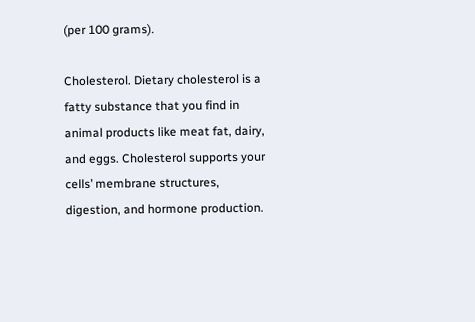(per 100 grams).

Cholesterol. Dietary cholesterol is a fatty substance that you find in animal products like meat fat, dairy, and eggs. Cholesterol supports your cells’ membrane structures, digestion, and hormone production.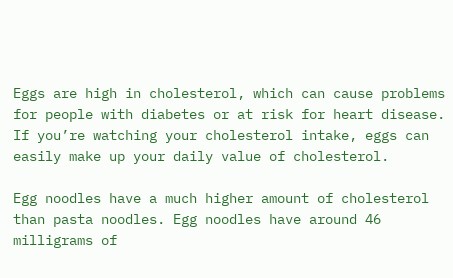Eggs are high in cholesterol, which can cause problems for people with diabetes or at risk for heart disease. If you’re watching your cholesterol intake, eggs can easily make up your daily value of cholesterol.

Egg noodles have a much higher amount of cholesterol than pasta noodles. Egg noodles have around 46 milligrams of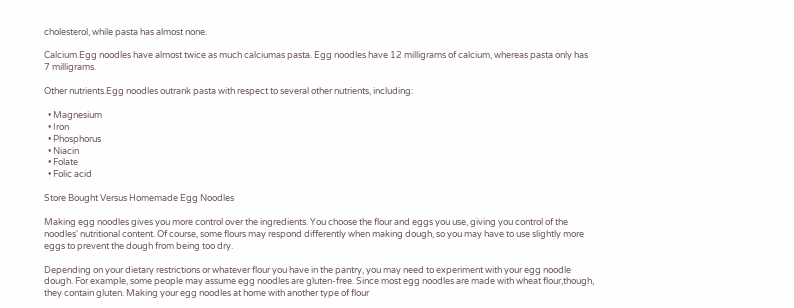cholesterol, while pasta has almost none.

Calcium.Egg noodles have almost twice as much calciumas pasta. Egg noodles have 12 milligrams of calcium, whereas pasta only has 7 milligrams.

Other nutrients.Egg noodles outrank pasta with respect to several other nutrients, including:

  • Magnesium
  • Iron
  • Phosphorus
  • Niacin
  • Folate
  • Folic acid

Store Bought Versus Homemade Egg Noodles

Making egg noodles gives you more control over the ingredients. You choose the flour and eggs you use, giving you control of the noodles' nutritional content. Of course, some flours may respond differently when making dough, so you may have to use slightly more eggs to prevent the dough from being too dry.

Depending on your dietary restrictions or whatever flour you have in the pantry, you may need to experiment with your egg noodle dough. For example, some people may assume egg noodles are gluten-free. Since most egg noodles are made with wheat flour,though, they contain gluten. Making your egg noodles at home with another type of flour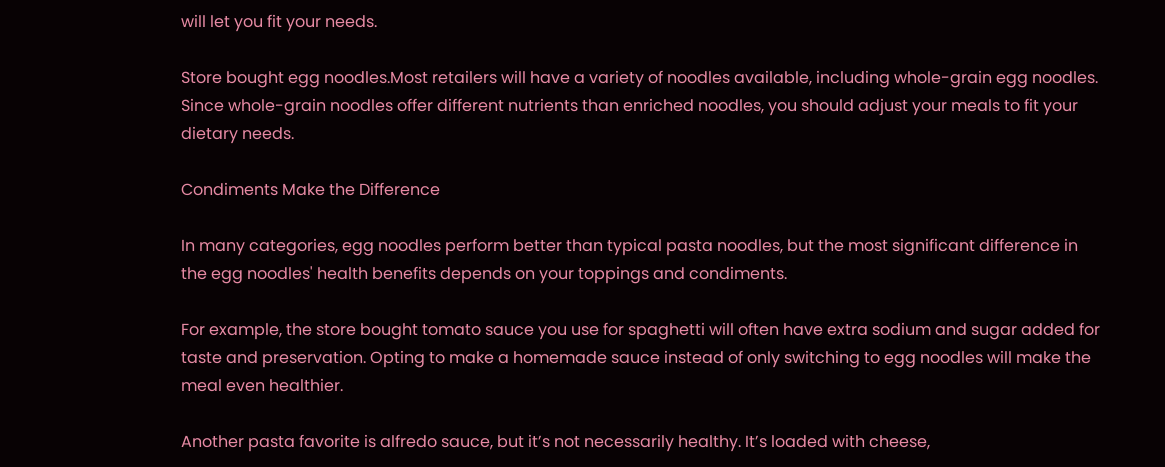will let you fit your needs.

Store bought egg noodles.Most retailers will have a variety of noodles available, including whole-grain egg noodles. Since whole-grain noodles offer different nutrients than enriched noodles, you should adjust your meals to fit your dietary needs.

Condiments Make the Difference

In many categories, egg noodles perform better than typical pasta noodles, but the most significant difference in the egg noodles' health benefits depends on your toppings and condiments.

For example, the store bought tomato sauce you use for spaghetti will often have extra sodium and sugar added for taste and preservation. Opting to make a homemade sauce instead of only switching to egg noodles will make the meal even healthier.

Another pasta favorite is alfredo sauce, but it’s not necessarily healthy. It’s loaded with cheese,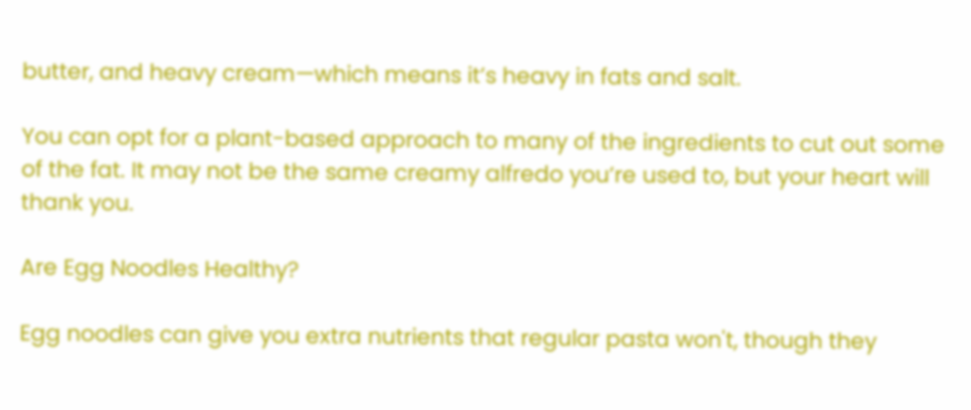butter, and heavy cream—which means it’s heavy in fats and salt.

You can opt for a plant-based approach to many of the ingredients to cut out some of the fat. It may not be the same creamy alfredo you’re used to, but your heart will thank you.

Are Egg Noodles Healthy?

Egg noodles can give you extra nutrients that regular pasta won't, though they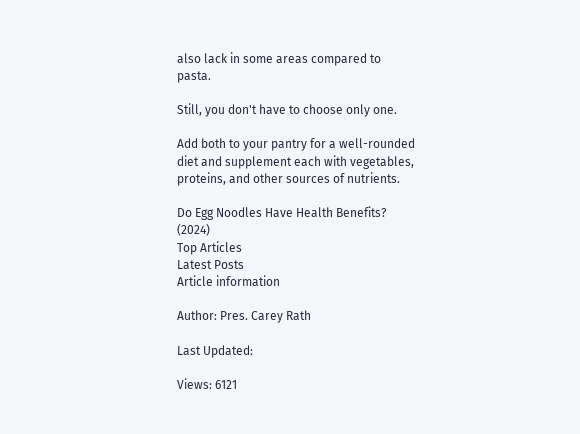also lack in some areas compared to pasta.

Still, you don't have to choose only one.

Add both to your pantry for a well-rounded diet and supplement each with vegetables, proteins, and other sources of nutrients.

Do Egg Noodles Have Health Benefits? (2024)
Top Articles
Latest Posts
Article information

Author: Pres. Carey Rath

Last Updated:

Views: 6121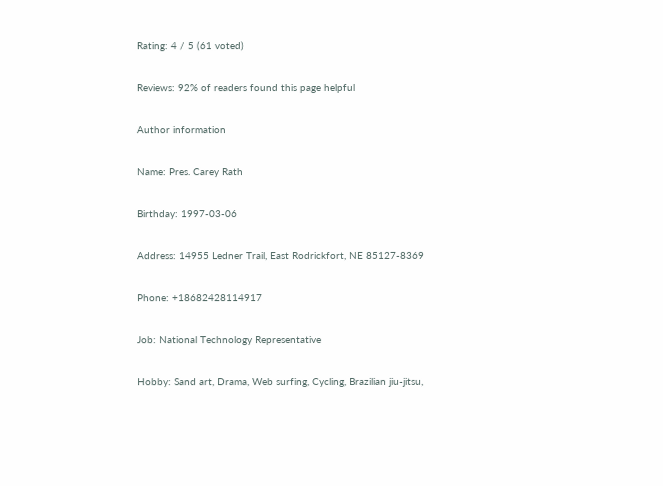Rating: 4 / 5 (61 voted)

Reviews: 92% of readers found this page helpful

Author information

Name: Pres. Carey Rath

Birthday: 1997-03-06

Address: 14955 Ledner Trail, East Rodrickfort, NE 85127-8369

Phone: +18682428114917

Job: National Technology Representative

Hobby: Sand art, Drama, Web surfing, Cycling, Brazilian jiu-jitsu,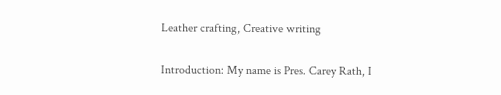Leather crafting, Creative writing

Introduction: My name is Pres. Carey Rath, I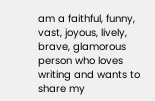am a faithful, funny, vast, joyous, lively, brave, glamorous person who loves writing and wants to share my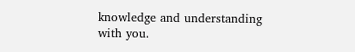knowledge and understanding with you.